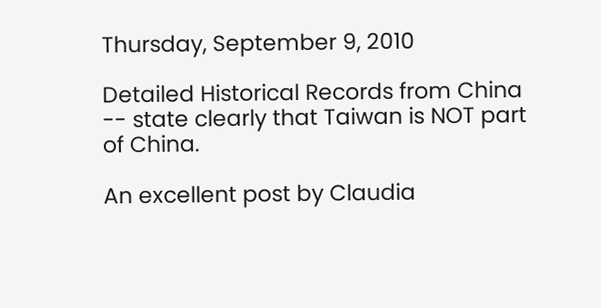Thursday, September 9, 2010

Detailed Historical Records from China -- state clearly that Taiwan is NOT part of China.

An excellent post by Claudia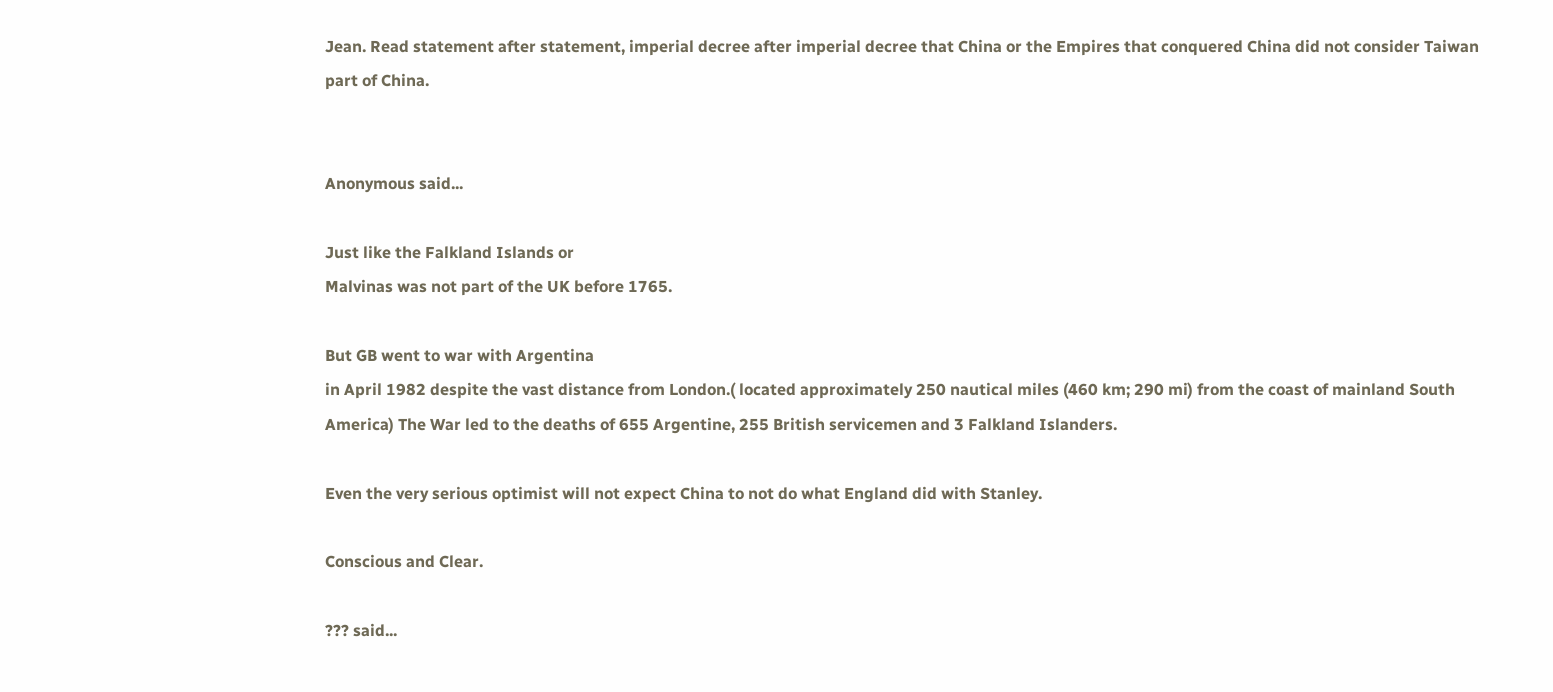Jean. Read statement after statement, imperial decree after imperial decree that China or the Empires that conquered China did not consider Taiwan part of China.


Anonymous said...

Just like the Falkland Islands or
Malvinas was not part of the UK before 1765.

But GB went to war with Argentina
in April 1982 despite the vast distance from London.( located approximately 250 nautical miles (460 km; 290 mi) from the coast of mainland South America) The War led to the deaths of 655 Argentine, 255 British servicemen and 3 Falkland Islanders.

Even the very serious optimist will not expect China to not do what England did with Stanley.

Conscious and Clear.

??? said...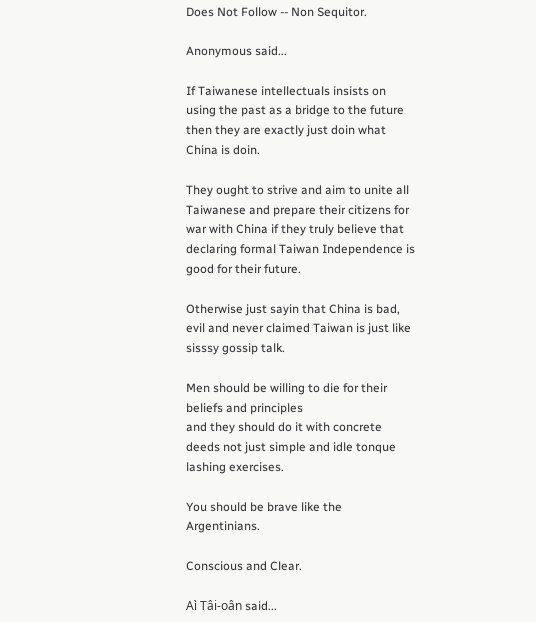Does Not Follow -- Non Sequitor.

Anonymous said...

If Taiwanese intellectuals insists on using the past as a bridge to the future then they are exactly just doin what China is doin.

They ought to strive and aim to unite all Taiwanese and prepare their citizens for war with China if they truly believe that declaring formal Taiwan Independence is good for their future.

Otherwise just sayin that China is bad, evil and never claimed Taiwan is just like sisssy gossip talk.

Men should be willing to die for their beliefs and principles
and they should do it with concrete deeds not just simple and idle tonque lashing exercises.

You should be brave like the Argentinians.

Conscious and Clear.

Aì Tâi-oân said...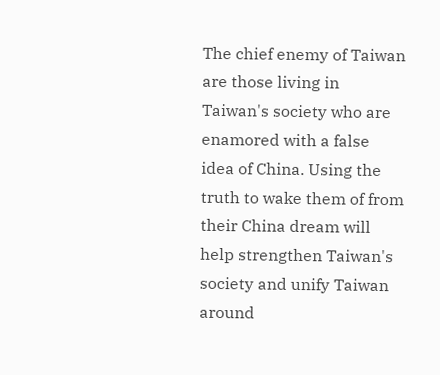The chief enemy of Taiwan are those living in Taiwan's society who are enamored with a false idea of China. Using the truth to wake them of from their China dream will help strengthen Taiwan's society and unify Taiwan around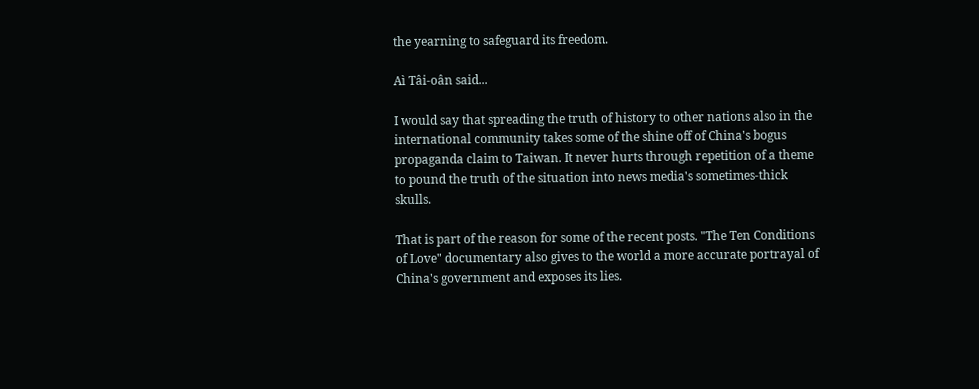the yearning to safeguard its freedom.

Aì Tâi-oân said...

I would say that spreading the truth of history to other nations also in the international community takes some of the shine off of China's bogus propaganda claim to Taiwan. It never hurts through repetition of a theme to pound the truth of the situation into news media's sometimes-thick skulls.

That is part of the reason for some of the recent posts. "The Ten Conditions of Love" documentary also gives to the world a more accurate portrayal of China's government and exposes its lies.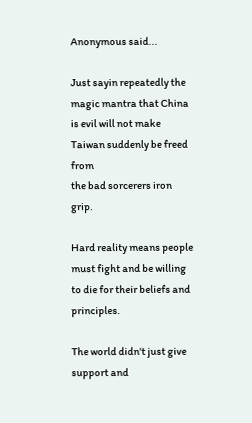Anonymous said...

Just sayin repeatedly the magic mantra that China is evil will not make Taiwan suddenly be freed from
the bad sorcerers iron grip.

Hard reality means people must fight and be willing to die for their beliefs and principles.

The world didn't just give support and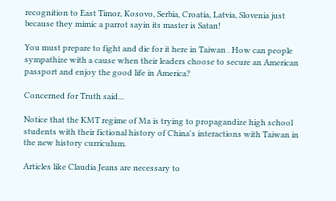recognition to East Timor, Kosovo, Serbia, Croatia, Latvia, Slovenia just because they mimic a parrot sayin its master is Satan!

You must prepare to fight and die for it here in Taiwan . How can people sympathize with a cause when their leaders choose to secure an American passport and enjoy the good life in America?

Concerned for Truth said...

Notice that the KMT regime of Ma is trying to propagandize high school students with their fictional history of China's interactions with Taiwan in the new history curriculum.

Articles like Claudia Jeans are necessary to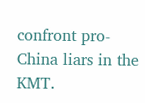confront pro-China liars in the KMT.